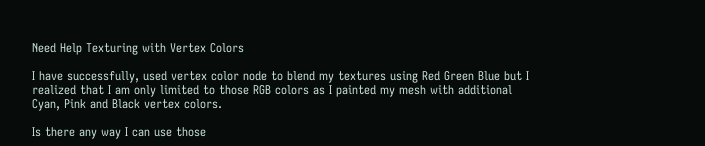Need Help Texturing with Vertex Colors

I have successfully, used vertex color node to blend my textures using Red Green Blue but I realized that I am only limited to those RGB colors as I painted my mesh with additional Cyan, Pink and Black vertex colors.

Is there any way I can use those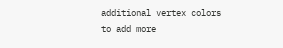additional vertex colors to add more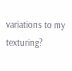variations to my texturing?